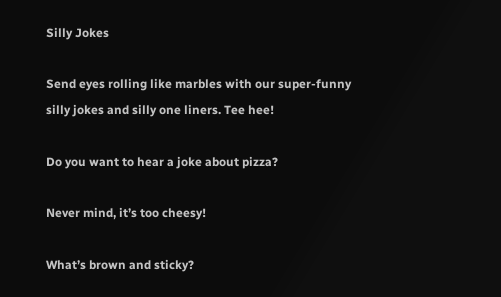Silly Jokes

Send eyes rolling like marbles with our super-funny silly jokes and silly one liners. Tee hee!

Do you want to hear a joke about pizza?

Never mind, it’s too cheesy!

What’s brown and sticky?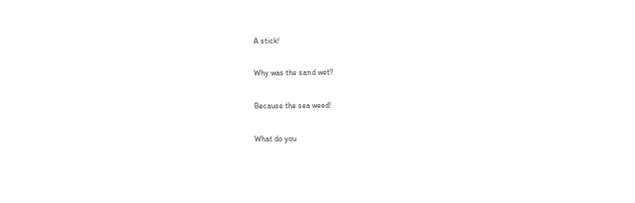A stick!

Why was the sand wet?

Because the sea weed!

What do you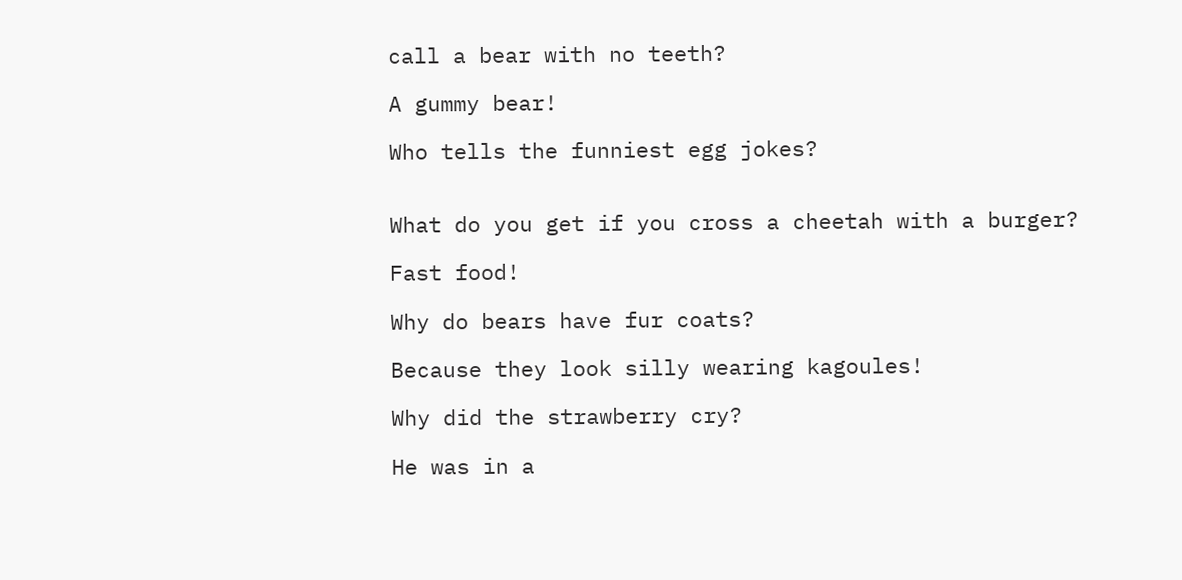call a bear with no teeth?

A gummy bear!

Who tells the funniest egg jokes?


What do you get if you cross a cheetah with a burger?

Fast food!

Why do bears have fur coats?

Because they look silly wearing kagoules!

Why did the strawberry cry?

He was in a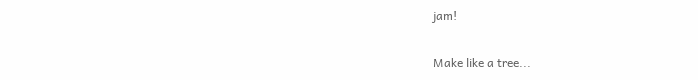jam!

Make like a tree...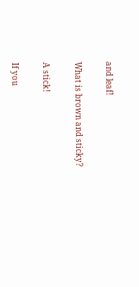and leaf!

What is brown and sticky?

A stick!

If you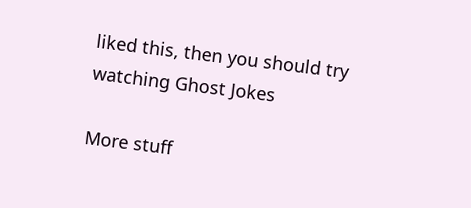liked this, then you should try watching Ghost Jokes

More stuff